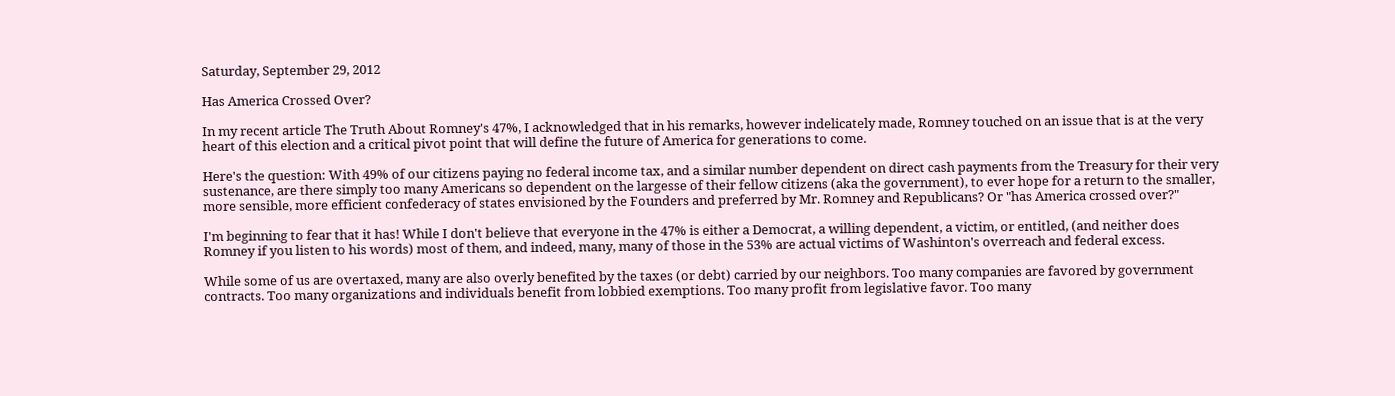Saturday, September 29, 2012

Has America Crossed Over?

In my recent article The Truth About Romney's 47%, I acknowledged that in his remarks, however indelicately made, Romney touched on an issue that is at the very heart of this election and a critical pivot point that will define the future of America for generations to come.

Here's the question: With 49% of our citizens paying no federal income tax, and a similar number dependent on direct cash payments from the Treasury for their very sustenance, are there simply too many Americans so dependent on the largesse of their fellow citizens (aka the government), to ever hope for a return to the smaller, more sensible, more efficient confederacy of states envisioned by the Founders and preferred by Mr. Romney and Republicans? Or "has America crossed over?"

I'm beginning to fear that it has! While I don't believe that everyone in the 47% is either a Democrat, a willing dependent, a victim, or entitled, (and neither does Romney if you listen to his words) most of them, and indeed, many, many of those in the 53% are actual victims of Washinton's overreach and federal excess.

While some of us are overtaxed, many are also overly benefited by the taxes (or debt) carried by our neighbors. Too many companies are favored by government contracts. Too many organizations and individuals benefit from lobbied exemptions. Too many profit from legislative favor. Too many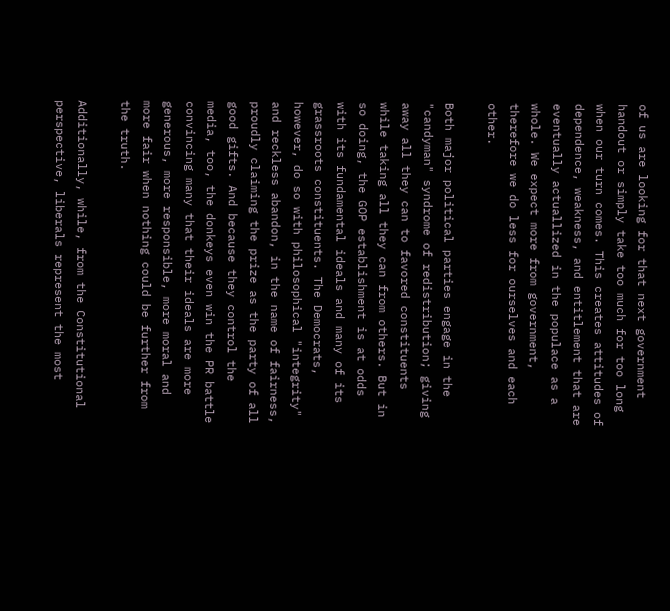of us are looking for that next government handout or simply take too much for too long when our turn comes. This creates attitudes of dependence, weakness, and entitlement that are eventually actuallized in the populace as a whole. We expect more from government, therefore we do less for ourselves and each other.

Both major political parties engage in the "candyman" syndrome of redistribution; giving away all they can to favored constituents while taking all they can from others. But in so doing, the GOP establishment is at odds  with its fundamental ideals and many of its grassroots constituents. The Democrats, however, do so with philosophical "integrity" and reckless abandon, in the name of fairness, proudly claiming the prize as the party of all good gifts. And because they control the media, too, the donkeys even win the PR battle convincing many that their ideals are more generous, more responsible, more moral and more fair when nothing could be further from the truth.

Additionally, while, from the Constitutional perspective, liberals represent the most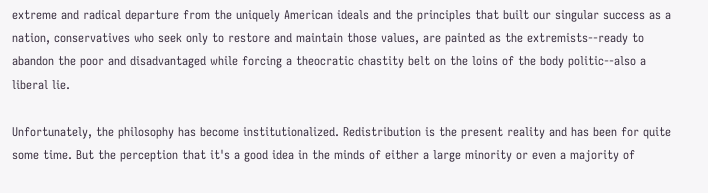extreme and radical departure from the uniquely American ideals and the principles that built our singular success as a nation, conservatives who seek only to restore and maintain those values, are painted as the extremists--ready to abandon the poor and disadvantaged while forcing a theocratic chastity belt on the loins of the body politic--also a liberal lie.

Unfortunately, the philosophy has become institutionalized. Redistribution is the present reality and has been for quite some time. But the perception that it's a good idea in the minds of either a large minority or even a majority of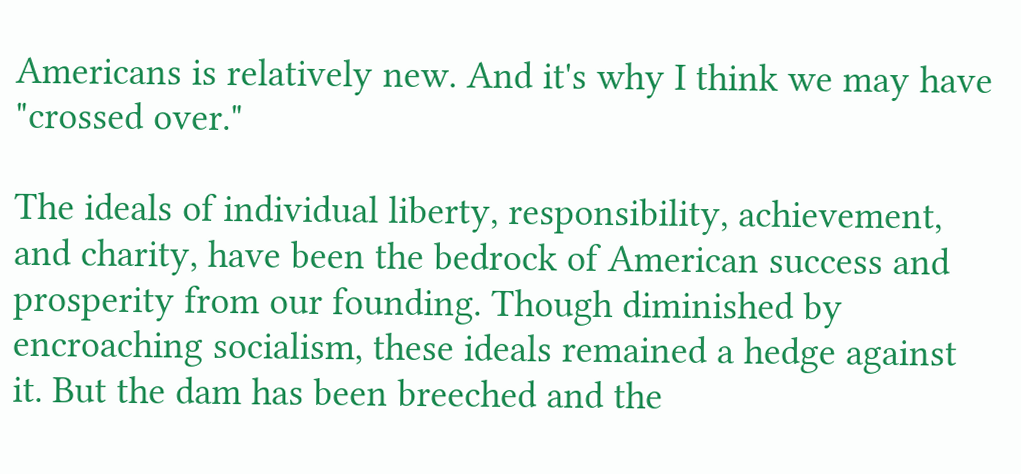Americans is relatively new. And it's why I think we may have "crossed over."

The ideals of individual liberty, responsibility, achievement, and charity, have been the bedrock of American success and prosperity from our founding. Though diminished by encroaching socialism, these ideals remained a hedge against it. But the dam has been breeched and the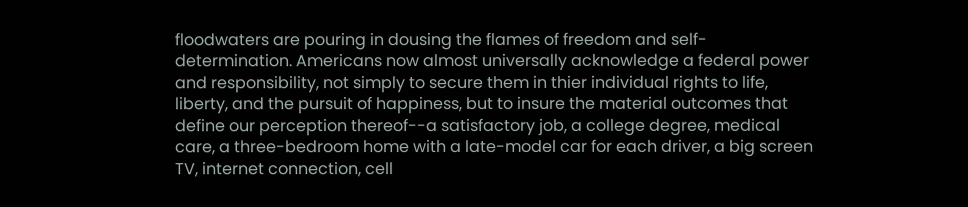floodwaters are pouring in dousing the flames of freedom and self-determination. Americans now almost universally acknowledge a federal power and responsibility, not simply to secure them in thier individual rights to life, liberty, and the pursuit of happiness, but to insure the material outcomes that define our perception thereof--a satisfactory job, a college degree, medical care, a three-bedroom home with a late-model car for each driver, a big screen TV, internet connection, cell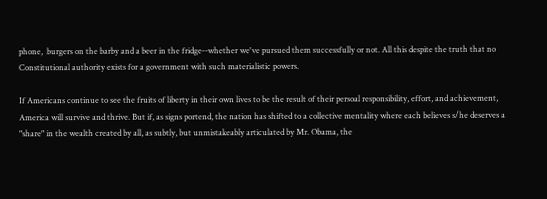phone,  burgers on the barby and a beer in the fridge--whether we've pursued them successfully or not. All this despite the truth that no Constitutional authority exists for a government with such materialistic powers.

If Americans continue to see the fruits of liberty in their own lives to be the result of their persoal responsibility, effort, and achievement, America will survive and thrive. But if, as signs portend, the nation has shifted to a collective mentality where each believes s/he deserves a "share" in the wealth created by all, as subtly, but unmistakeably articulated by Mr. Obama, the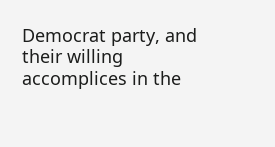Democrat party, and their willing accomplices in the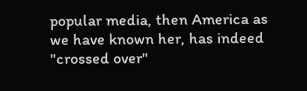popular media, then America as we have known her, has indeed "crossed over"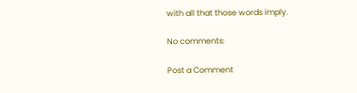with all that those words imply.

No comments:

Post a Comment